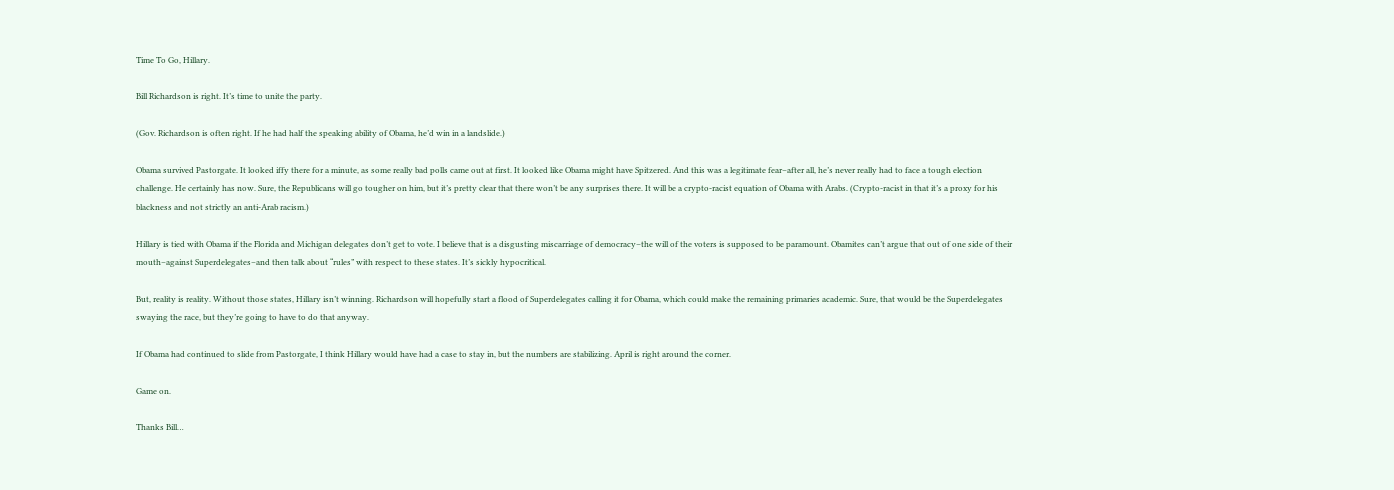Time To Go, Hillary.

Bill Richardson is right. It’s time to unite the party.

(Gov. Richardson is often right. If he had half the speaking ability of Obama, he’d win in a landslide.)

Obama survived Pastorgate. It looked iffy there for a minute, as some really bad polls came out at first. It looked like Obama might have Spitzered. And this was a legitimate fear–after all, he’s never really had to face a tough election challenge. He certainly has now. Sure, the Republicans will go tougher on him, but it’s pretty clear that there won’t be any surprises there. It will be a crypto-racist equation of Obama with Arabs. (Crypto-racist in that it’s a proxy for his blackness and not strictly an anti-Arab racism.)

Hillary is tied with Obama if the Florida and Michigan delegates don’t get to vote. I believe that is a disgusting miscarriage of democracy–the will of the voters is supposed to be paramount. Obamites can’t argue that out of one side of their mouth–against Superdelegates–and then talk about “rules” with respect to these states. It’s sickly hypocritical.

But, reality is reality. Without those states, Hillary isn’t winning. Richardson will hopefully start a flood of Superdelegates calling it for Obama, which could make the remaining primaries academic. Sure, that would be the Superdelegates swaying the race, but they’re going to have to do that anyway.

If Obama had continued to slide from Pastorgate, I think Hillary would have had a case to stay in, but the numbers are stabilizing. April is right around the corner.

Game on.

Thanks Bill…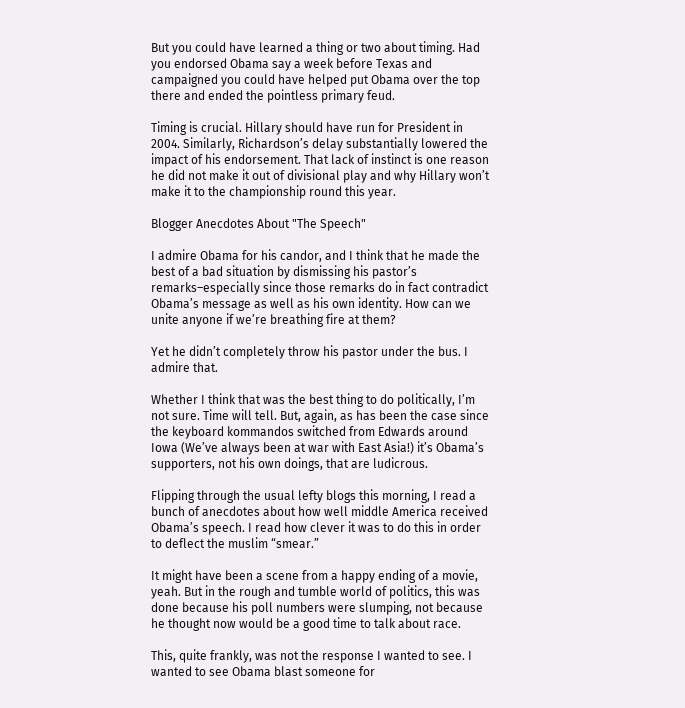But you could have learned a thing or two about timing. Had you endorsed Obama say a week before Texas and campaigned you could have helped put Obama over the top there and ended the pointless primary feud.

Timing is crucial. Hillary should have run for President in 2004. Similarly, Richardson’s delay substantially lowered the impact of his endorsement. That lack of instinct is one reason he did not make it out of divisional play and why Hillary won’t make it to the championship round this year.

Blogger Anecdotes About "The Speech"

I admire Obama for his candor, and I think that he made the best of a bad situation by dismissing his pastor’s remarks–especially since those remarks do in fact contradict Obama’s message as well as his own identity. How can we unite anyone if we’re breathing fire at them?

Yet he didn’t completely throw his pastor under the bus. I admire that.

Whether I think that was the best thing to do politically, I’m not sure. Time will tell. But, again, as has been the case since the keyboard kommandos switched from Edwards around Iowa (We’ve always been at war with East Asia!) it’s Obama’s supporters, not his own doings, that are ludicrous.

Flipping through the usual lefty blogs this morning, I read a bunch of anecdotes about how well middle America received Obama’s speech. I read how clever it was to do this in order to deflect the muslim “smear.”

It might have been a scene from a happy ending of a movie, yeah. But in the rough and tumble world of politics, this was done because his poll numbers were slumping, not because he thought now would be a good time to talk about race.

This, quite frankly, was not the response I wanted to see. I wanted to see Obama blast someone for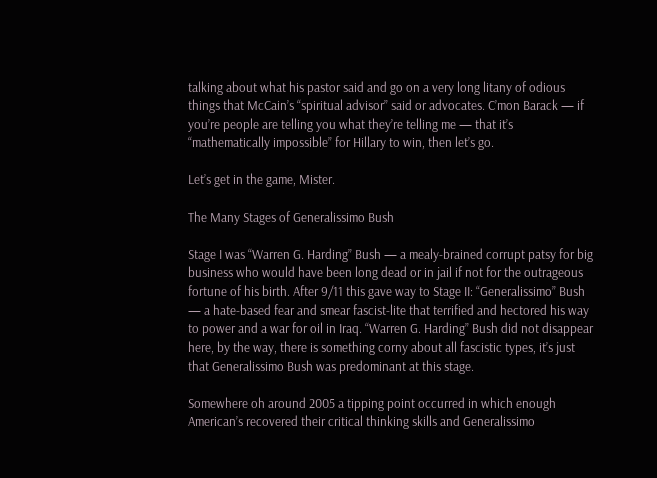talking about what his pastor said and go on a very long litany of odious things that McCain’s “spiritual advisor” said or advocates. C’mon Barack — if you’re people are telling you what they’re telling me — that it’s “mathematically impossible” for Hillary to win, then let’s go.

Let’s get in the game, Mister.

The Many Stages of Generalissimo Bush

Stage I was “Warren G. Harding” Bush — a mealy-brained corrupt patsy for big business who would have been long dead or in jail if not for the outrageous fortune of his birth. After 9/11 this gave way to Stage II: “Generalissimo” Bush — a hate-based fear and smear fascist-lite that terrified and hectored his way to power and a war for oil in Iraq. “Warren G. Harding” Bush did not disappear here, by the way, there is something corny about all fascistic types, it’s just that Generalissimo Bush was predominant at this stage.

Somewhere oh around 2005 a tipping point occurred in which enough American’s recovered their critical thinking skills and Generalissimo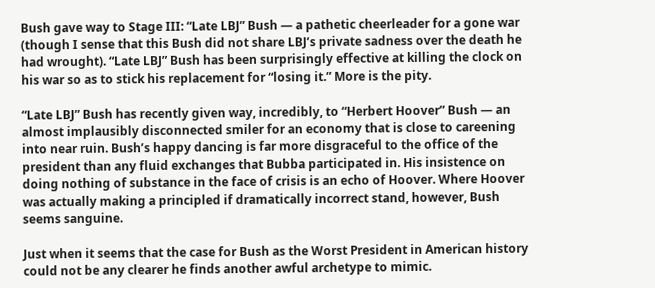Bush gave way to Stage III: “Late LBJ” Bush — a pathetic cheerleader for a gone war (though I sense that this Bush did not share LBJ’s private sadness over the death he had wrought). “Late LBJ” Bush has been surprisingly effective at killing the clock on his war so as to stick his replacement for “losing it.” More is the pity.

“Late LBJ” Bush has recently given way, incredibly, to “Herbert Hoover” Bush — an almost implausibly disconnected smiler for an economy that is close to careening into near ruin. Bush’s happy dancing is far more disgraceful to the office of the president than any fluid exchanges that Bubba participated in. His insistence on doing nothing of substance in the face of crisis is an echo of Hoover. Where Hoover was actually making a principled if dramatically incorrect stand, however, Bush seems sanguine.

Just when it seems that the case for Bush as the Worst President in American history could not be any clearer he finds another awful archetype to mimic.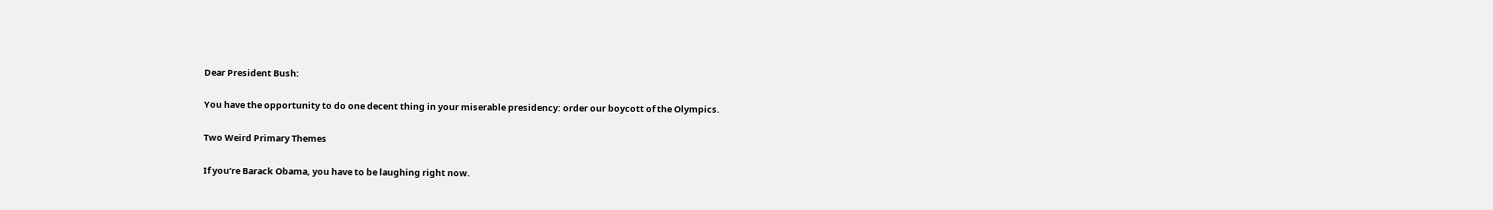Dear President Bush:

You have the opportunity to do one decent thing in your miserable presidency: order our boycott of the Olympics.

Two Weird Primary Themes

If you’re Barack Obama, you have to be laughing right now.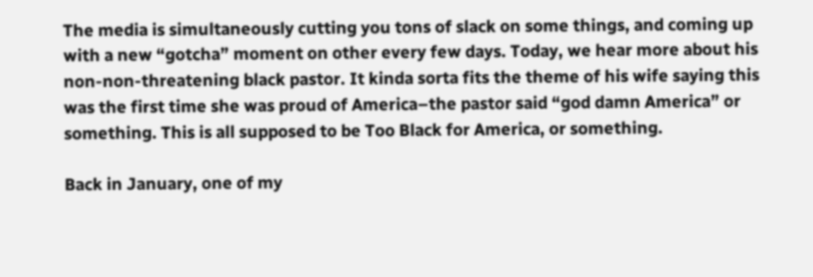The media is simultaneously cutting you tons of slack on some things, and coming up with a new “gotcha” moment on other every few days. Today, we hear more about his non-non-threatening black pastor. It kinda sorta fits the theme of his wife saying this was the first time she was proud of America–the pastor said “god damn America” or something. This is all supposed to be Too Black for America, or something.

Back in January, one of my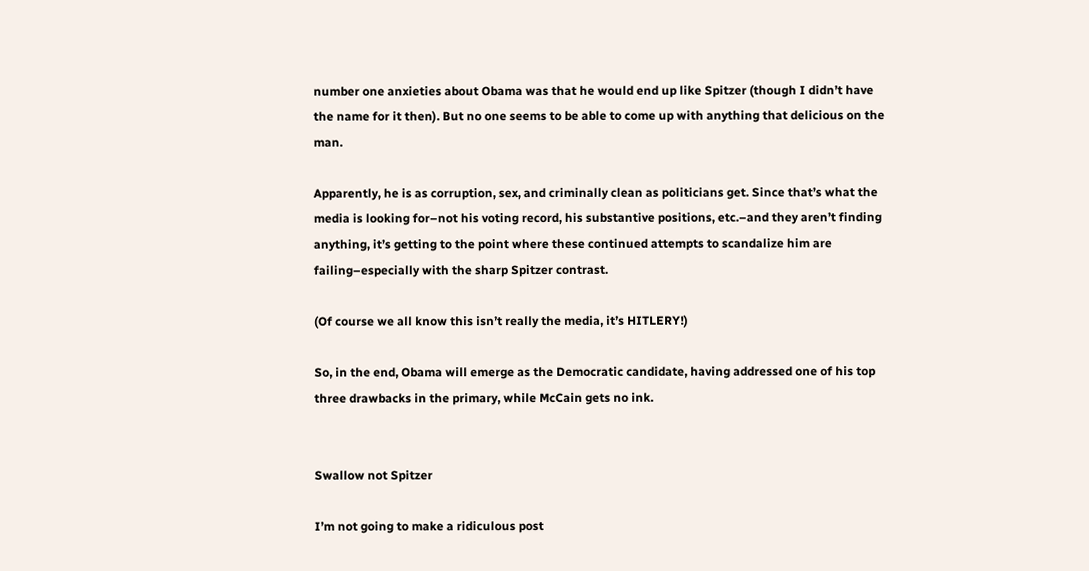number one anxieties about Obama was that he would end up like Spitzer (though I didn’t have the name for it then). But no one seems to be able to come up with anything that delicious on the man.

Apparently, he is as corruption, sex, and criminally clean as politicians get. Since that’s what the media is looking for–not his voting record, his substantive positions, etc.–and they aren’t finding anything, it’s getting to the point where these continued attempts to scandalize him are failing–especially with the sharp Spitzer contrast.

(Of course we all know this isn’t really the media, it’s HITLERY!)

So, in the end, Obama will emerge as the Democratic candidate, having addressed one of his top three drawbacks in the primary, while McCain gets no ink.


Swallow not Spitzer

I’m not going to make a ridiculous post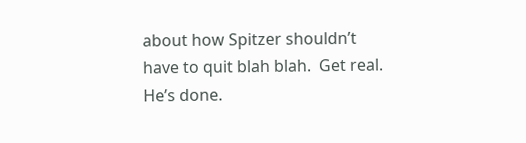about how Spitzer shouldn’t have to quit blah blah.  Get real.  He’s done.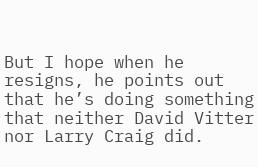But I hope when he resigns, he points out that he’s doing something that neither David Vitter nor Larry Craig did.